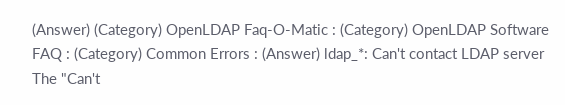(Answer) (Category) OpenLDAP Faq-O-Matic : (Category) OpenLDAP Software FAQ : (Category) Common Errors : (Answer) ldap_*: Can't contact LDAP server
The "Can't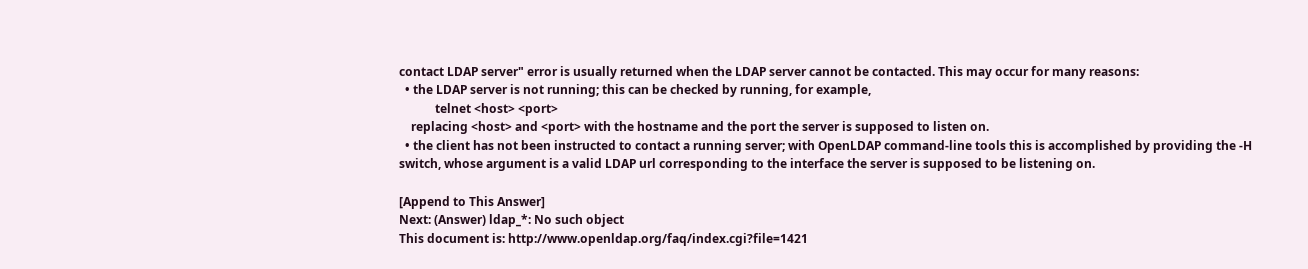contact LDAP server" error is usually returned when the LDAP server cannot be contacted. This may occur for many reasons:
  • the LDAP server is not running; this can be checked by running, for example,
            telnet <host> <port>
    replacing <host> and <port> with the hostname and the port the server is supposed to listen on.
  • the client has not been instructed to contact a running server; with OpenLDAP command-line tools this is accomplished by providing the -H switch, whose argument is a valid LDAP url corresponding to the interface the server is supposed to be listening on.

[Append to This Answer]
Next: (Answer) ldap_*: No such object
This document is: http://www.openldap.org/faq/index.cgi?file=1421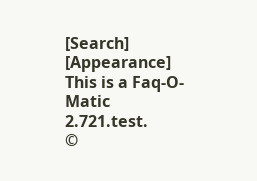[Search] [Appearance]
This is a Faq-O-Matic 2.721.test.
©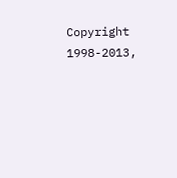Copyright 1998-2013,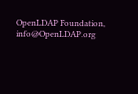OpenLDAP Foundation, info@OpenLDAP.org